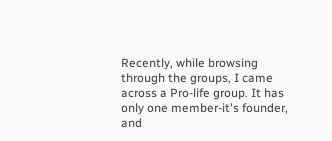Recently, while browsing through the groups, I came across a Pro-life group. It has only one member-it's founder, and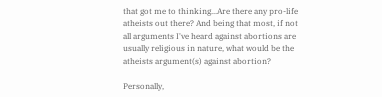that got me to thinking...Are there any pro-life atheists out there? And being that most, if not all arguments I've heard against abortions are usually religious in nature, what would be the atheists argument(s) against abortion?

Personally,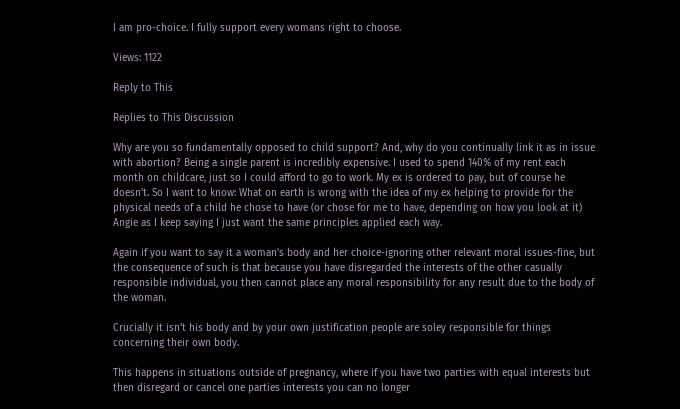I am pro-choice. I fully support every womans right to choose.

Views: 1122

Reply to This

Replies to This Discussion

Why are you so fundamentally opposed to child support? And, why do you continually link it as in issue with abortion? Being a single parent is incredibly expensive. I used to spend 140% of my rent each month on childcare, just so I could afford to go to work. My ex is ordered to pay, but of course he doesn't. So I want to know: What on earth is wrong with the idea of my ex helping to provide for the physical needs of a child he chose to have (or chose for me to have, depending on how you look at it)
Angie as I keep saying I just want the same principles applied each way.

Again if you want to say it a woman's body and her choice-ignoring other relevant moral issues-fine, but the consequence of such is that because you have disregarded the interests of the other casually responsible individual, you then cannot place any moral responsibility for any result due to the body of the woman.

Crucially it isn’t his body and by your own justification people are soley responsible for things concerning their own body.

This happens in situations outside of pregnancy, where if you have two parties with equal interests but then disregard or cancel one parties interests you can no longer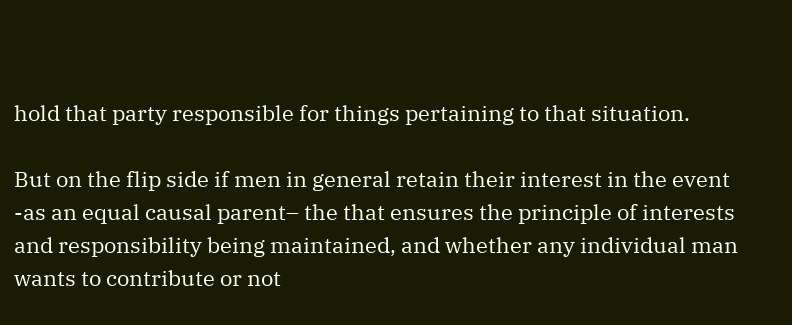hold that party responsible for things pertaining to that situation.

But on the flip side if men in general retain their interest in the event -as an equal causal parent– the that ensures the principle of interests and responsibility being maintained, and whether any individual man wants to contribute or not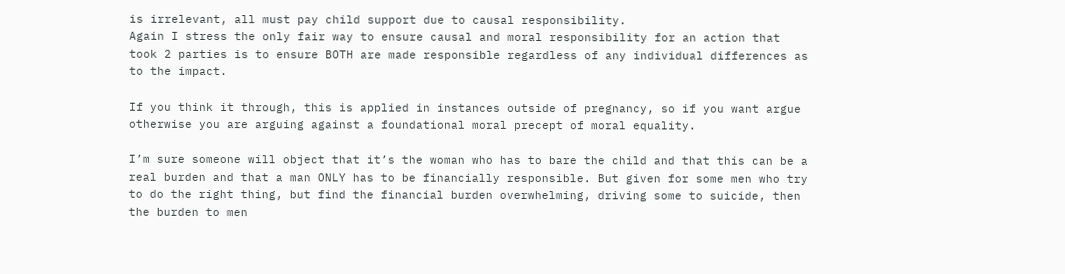is irrelevant, all must pay child support due to causal responsibility.
Again I stress the only fair way to ensure causal and moral responsibility for an action that took 2 parties is to ensure BOTH are made responsible regardless of any individual differences as to the impact.

If you think it through, this is applied in instances outside of pregnancy, so if you want argue otherwise you are arguing against a foundational moral precept of moral equality.

I’m sure someone will object that it’s the woman who has to bare the child and that this can be a real burden and that a man ONLY has to be financially responsible. But given for some men who try to do the right thing, but find the financial burden overwhelming, driving some to suicide, then the burden to men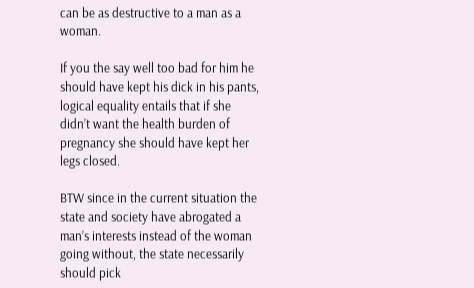can be as destructive to a man as a woman.

If you the say well too bad for him he should have kept his dick in his pants, logical equality entails that if she didn’t want the health burden of pregnancy she should have kept her legs closed.

BTW since in the current situation the state and society have abrogated a man’s interests instead of the woman going without, the state necessarily should pick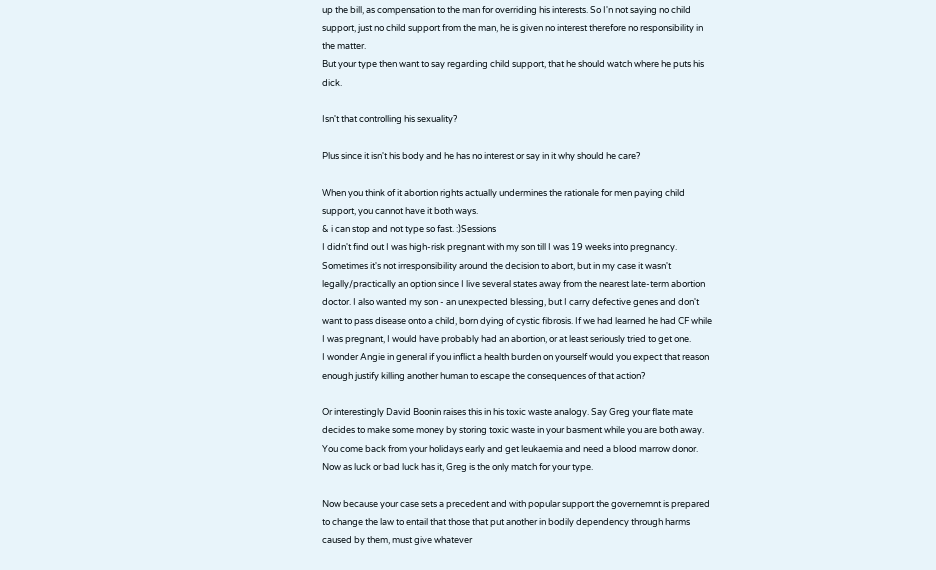up the bill, as compensation to the man for overriding his interests. So I'n not saying no child support, just no child support from the man, he is given no interest therefore no responsibility in the matter.
But your type then want to say regarding child support, that he should watch where he puts his dick.

Isn't that controlling his sexuality?

Plus since it isn't his body and he has no interest or say in it why should he care?

When you think of it abortion rights actually undermines the rationale for men paying child support, you cannot have it both ways.
& i can stop and not type so fast. :)Sessions
I didn't find out I was high-risk pregnant with my son till I was 19 weeks into pregnancy. Sometimes it's not irresponsibility around the decision to abort, but in my case it wasn't legally/practically an option since I live several states away from the nearest late-term abortion doctor. I also wanted my son - an unexpected blessing, but I carry defective genes and don't want to pass disease onto a child, born dying of cystic fibrosis. If we had learned he had CF while I was pregnant, I would have probably had an abortion, or at least seriously tried to get one.
I wonder Angie in general if you inflict a health burden on yourself would you expect that reason enough justify killing another human to escape the consequences of that action?

Or interestingly David Boonin raises this in his toxic waste analogy. Say Greg your flate mate decides to make some money by storing toxic waste in your basment while you are both away. You come back from your holidays early and get leukaemia and need a blood marrow donor. Now as luck or bad luck has it, Greg is the only match for your type.

Now because your case sets a precedent and with popular support the governemnt is prepared to change the law to entail that those that put another in bodily dependency through harms caused by them, must give whatever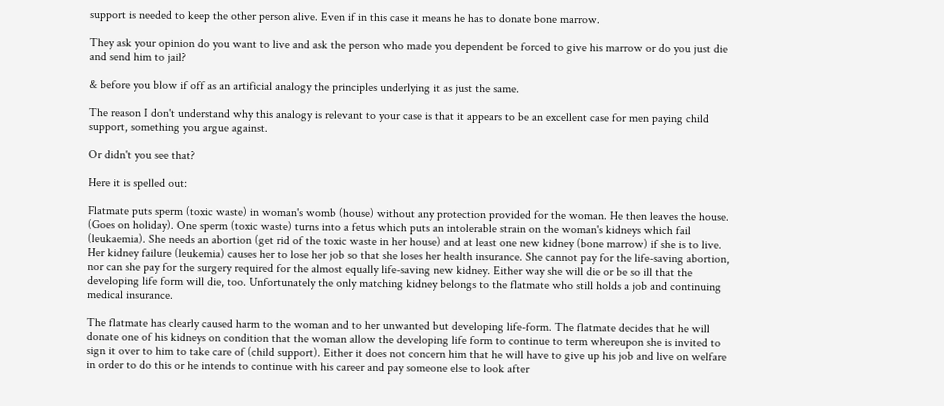support is needed to keep the other person alive. Even if in this case it means he has to donate bone marrow.

They ask your opinion do you want to live and ask the person who made you dependent be forced to give his marrow or do you just die and send him to jail?

& before you blow if off as an artificial analogy the principles underlying it as just the same.

The reason I don't understand why this analogy is relevant to your case is that it appears to be an excellent case for men paying child support, something you argue against.

Or didn't you see that?

Here it is spelled out:

Flatmate puts sperm (toxic waste) in woman's womb (house) without any protection provided for the woman. He then leaves the house. (Goes on holiday). One sperm (toxic waste) turns into a fetus which puts an intolerable strain on the woman's kidneys which fail (leukaemia). She needs an abortion (get rid of the toxic waste in her house) and at least one new kidney (bone marrow) if she is to live. Her kidney failure (leukemia) causes her to lose her job so that she loses her health insurance. She cannot pay for the life-saving abortion, nor can she pay for the surgery required for the almost equally life-saving new kidney. Either way she will die or be so ill that the developing life form will die, too. Unfortunately the only matching kidney belongs to the flatmate who still holds a job and continuing medical insurance.

The flatmate has clearly caused harm to the woman and to her unwanted but developing life-form. The flatmate decides that he will donate one of his kidneys on condition that the woman allow the developing life form to continue to term whereupon she is invited to sign it over to him to take care of (child support). Either it does not concern him that he will have to give up his job and live on welfare in order to do this or he intends to continue with his career and pay someone else to look after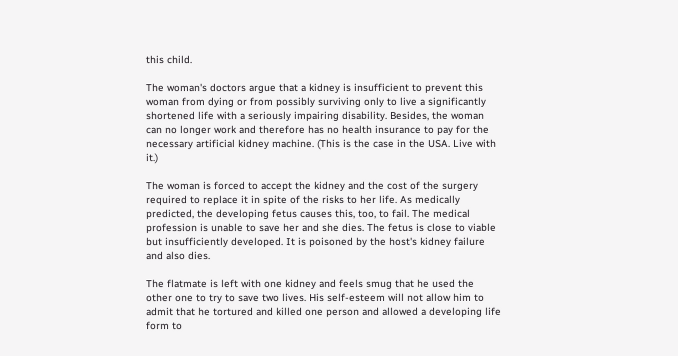this child.

The woman's doctors argue that a kidney is insufficient to prevent this woman from dying or from possibly surviving only to live a significantly shortened life with a seriously impairing disability. Besides, the woman can no longer work and therefore has no health insurance to pay for the necessary artificial kidney machine. (This is the case in the USA. Live with it.)

The woman is forced to accept the kidney and the cost of the surgery required to replace it in spite of the risks to her life. As medically predicted, the developing fetus causes this, too, to fail. The medical profession is unable to save her and she dies. The fetus is close to viable but insufficiently developed. It is poisoned by the host's kidney failure and also dies.

The flatmate is left with one kidney and feels smug that he used the other one to try to save two lives. His self-esteem will not allow him to admit that he tortured and killed one person and allowed a developing life form to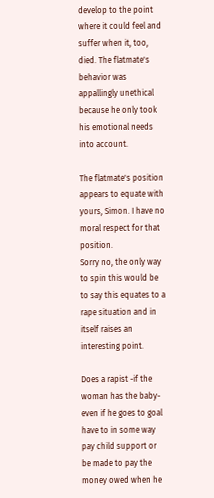develop to the point where it could feel and suffer when it, too, died. The flatmate's behavior was appallingly unethical because he only took his emotional needs into account.

The flatmate's position appears to equate with yours, Simon. I have no moral respect for that position.
Sorry no, the only way to spin this would be to say this equates to a rape situation and in itself raises an interesting point.

Does a rapist -if the woman has the baby-even if he goes to goal have to in some way pay child support or be made to pay the money owed when he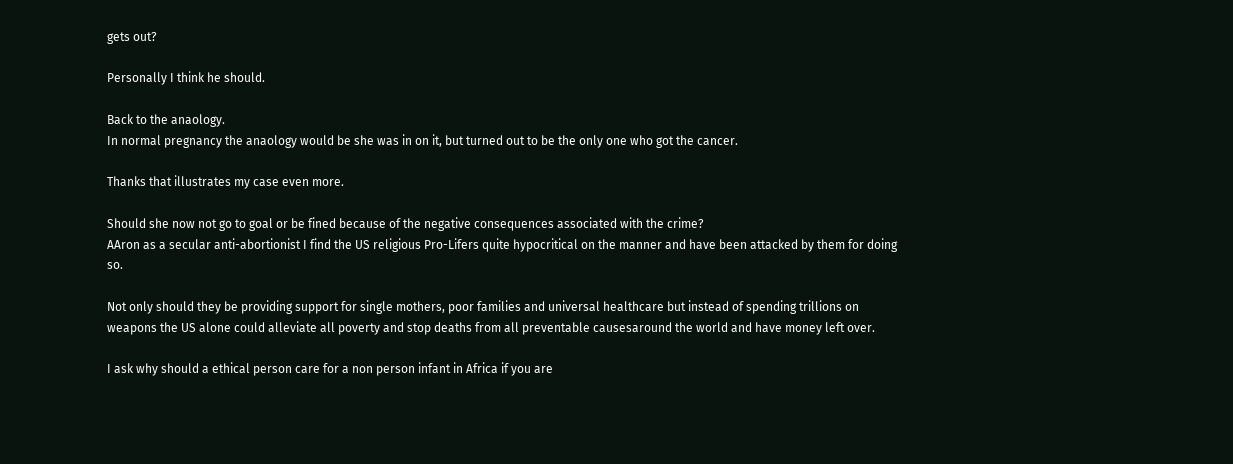gets out?

Personally I think he should.

Back to the anaology.
In normal pregnancy the anaology would be she was in on it, but turned out to be the only one who got the cancer.

Thanks that illustrates my case even more.

Should she now not go to goal or be fined because of the negative consequences associated with the crime?
AAron as a secular anti-abortionist I find the US religious Pro-Lifers quite hypocritical on the manner and have been attacked by them for doing so.

Not only should they be providing support for single mothers, poor families and universal healthcare but instead of spending trillions on weapons the US alone could alleviate all poverty and stop deaths from all preventable causesaround the world and have money left over.

I ask why should a ethical person care for a non person infant in Africa if you are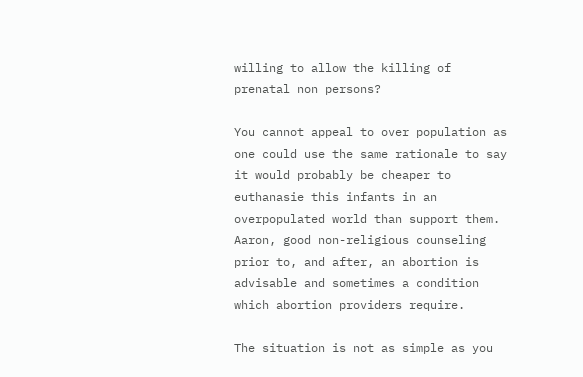willing to allow the killing of prenatal non persons?

You cannot appeal to over population as one could use the same rationale to say it would probably be cheaper to euthanasie this infants in an overpopulated world than support them.
Aaron, good non-religious counseling prior to, and after, an abortion is advisable and sometimes a condition which abortion providers require.

The situation is not as simple as you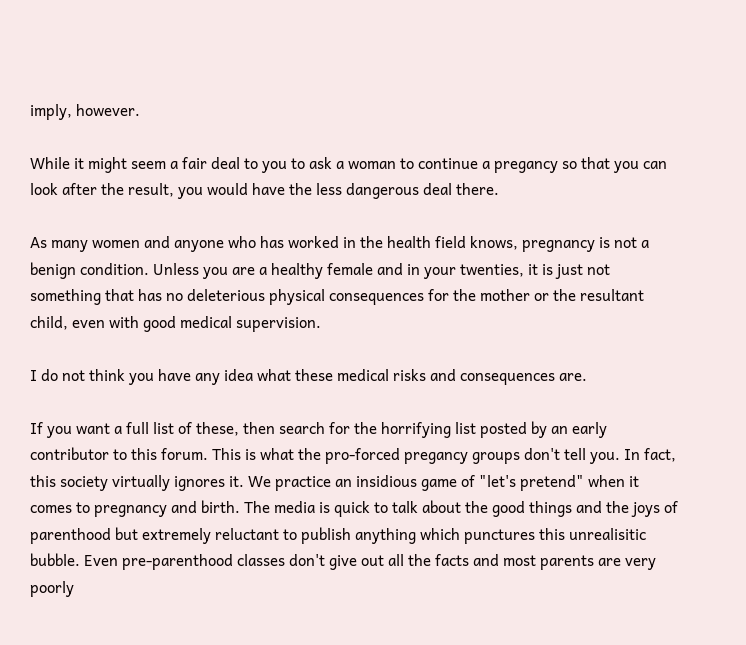imply, however.

While it might seem a fair deal to you to ask a woman to continue a pregancy so that you can look after the result, you would have the less dangerous deal there.

As many women and anyone who has worked in the health field knows, pregnancy is not a benign condition. Unless you are a healthy female and in your twenties, it is just not something that has no deleterious physical consequences for the mother or the resultant child, even with good medical supervision.

I do not think you have any idea what these medical risks and consequences are.

If you want a full list of these, then search for the horrifying list posted by an early contributor to this forum. This is what the pro-forced pregancy groups don't tell you. In fact, this society virtually ignores it. We practice an insidious game of "let's pretend" when it comes to pregnancy and birth. The media is quick to talk about the good things and the joys of parenthood but extremely reluctant to publish anything which punctures this unrealisitic bubble. Even pre-parenthood classes don't give out all the facts and most parents are very poorly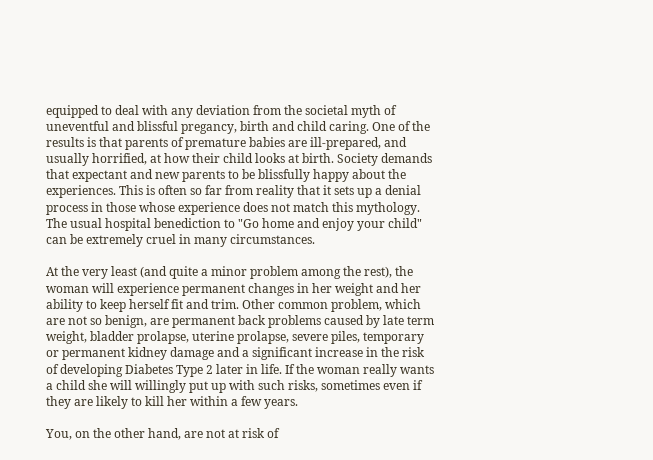equipped to deal with any deviation from the societal myth of uneventful and blissful pregancy, birth and child caring. One of the results is that parents of premature babies are ill-prepared, and usually horrified, at how their child looks at birth. Society demands that expectant and new parents to be blissfully happy about the experiences. This is often so far from reality that it sets up a denial process in those whose experience does not match this mythology. The usual hospital benediction to "Go home and enjoy your child" can be extremely cruel in many circumstances.

At the very least (and quite a minor problem among the rest), the woman will experience permanent changes in her weight and her ability to keep herself fit and trim. Other common problem, which are not so benign, are permanent back problems caused by late term weight, bladder prolapse, uterine prolapse, severe piles, temporary or permanent kidney damage and a significant increase in the risk of developing Diabetes Type 2 later in life. If the woman really wants a child she will willingly put up with such risks, sometimes even if they are likely to kill her within a few years.

You, on the other hand, are not at risk of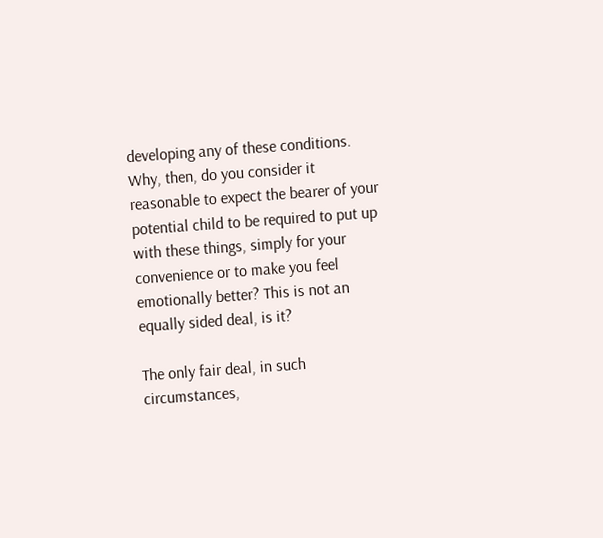developing any of these conditions. Why, then, do you consider it reasonable to expect the bearer of your potential child to be required to put up with these things, simply for your convenience or to make you feel emotionally better? This is not an equally sided deal, is it?

The only fair deal, in such circumstances,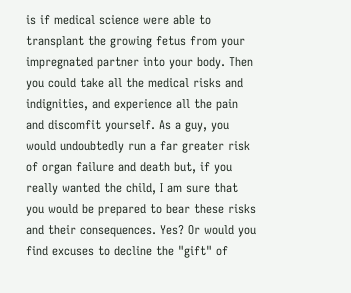is if medical science were able to transplant the growing fetus from your impregnated partner into your body. Then you could take all the medical risks and indignities, and experience all the pain and discomfit yourself. As a guy, you would undoubtedly run a far greater risk of organ failure and death but, if you really wanted the child, I am sure that you would be prepared to bear these risks and their consequences. Yes? Or would you find excuses to decline the "gift" of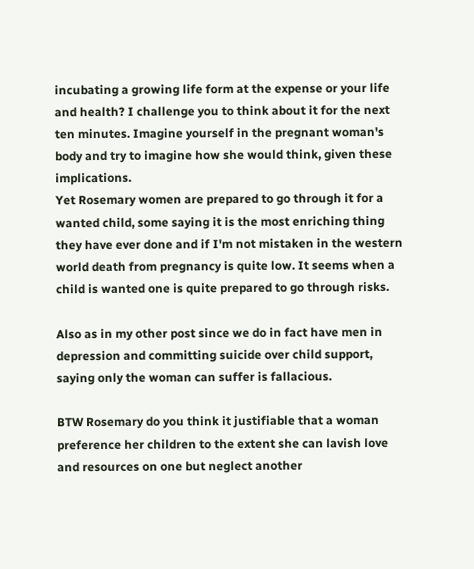incubating a growing life form at the expense or your life and health? I challenge you to think about it for the next ten minutes. Imagine yourself in the pregnant woman's body and try to imagine how she would think, given these implications.
Yet Rosemary women are prepared to go through it for a wanted child, some saying it is the most enriching thing they have ever done and if I'm not mistaken in the western world death from pregnancy is quite low. It seems when a child is wanted one is quite prepared to go through risks.

Also as in my other post since we do in fact have men in depression and committing suicide over child support, saying only the woman can suffer is fallacious.

BTW Rosemary do you think it justifiable that a woman preference her children to the extent she can lavish love and resources on one but neglect another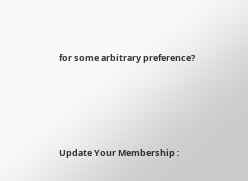for some arbitrary preference?




Update Your Membership :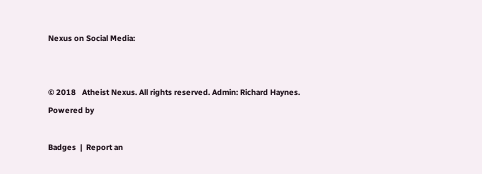Nexus on Social Media:


© 2018   Atheist Nexus. All rights reserved. Admin: Richard Haynes.   Powered by

Badges  |  Report an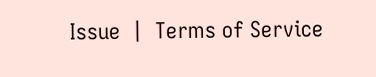Issue  |  Terms of Service